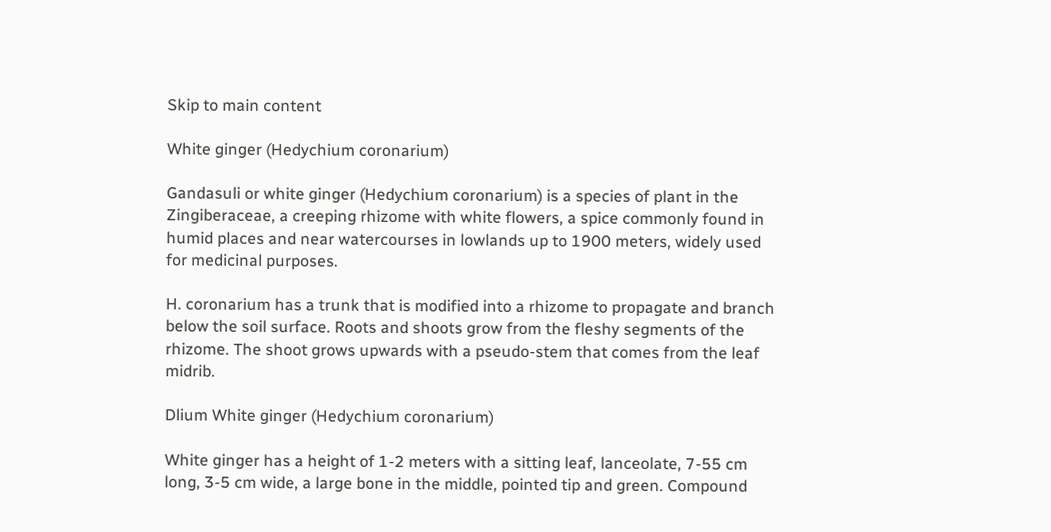Skip to main content

White ginger (Hedychium coronarium)

Gandasuli or white ginger (Hedychium coronarium) is a species of plant in the Zingiberaceae, a creeping rhizome with white flowers, a spice commonly found in humid places and near watercourses in lowlands up to 1900 meters, widely used for medicinal purposes.

H. coronarium has a trunk that is modified into a rhizome to propagate and branch below the soil surface. Roots and shoots grow from the fleshy segments of the rhizome. The shoot grows upwards with a pseudo-stem that comes from the leaf midrib.

Dlium White ginger (Hedychium coronarium)

White ginger has a height of 1-2 meters with a sitting leaf, lanceolate, 7-55 cm long, 3-5 cm wide, a large bone in the middle, pointed tip and green. Compound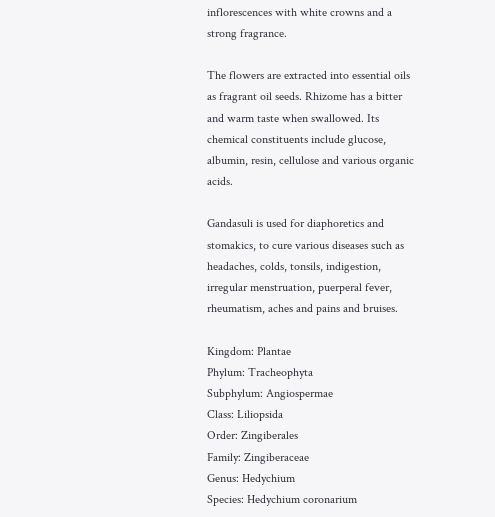inflorescences with white crowns and a strong fragrance.

The flowers are extracted into essential oils as fragrant oil seeds. Rhizome has a bitter and warm taste when swallowed. Its chemical constituents include glucose, albumin, resin, cellulose and various organic acids.

Gandasuli is used for diaphoretics and stomakics, to cure various diseases such as headaches, colds, tonsils, indigestion, irregular menstruation, puerperal fever, rheumatism, aches and pains and bruises.

Kingdom: Plantae
Phylum: Tracheophyta
Subphylum: Angiospermae
Class: Liliopsida
Order: Zingiberales
Family: Zingiberaceae
Genus: Hedychium
Species: Hedychium coronarium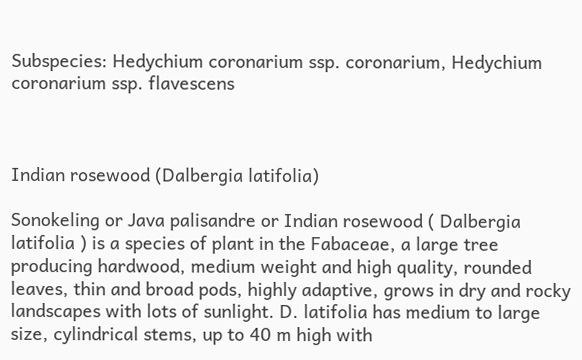Subspecies: Hedychium coronarium ssp. coronarium, Hedychium coronarium ssp. flavescens



Indian rosewood (Dalbergia latifolia)

Sonokeling or Java palisandre or Indian rosewood ( Dalbergia latifolia ) is a species of plant in the Fabaceae, a large tree producing hardwood, medium weight and high quality, rounded leaves, thin and broad pods, highly adaptive, grows in dry and rocky landscapes with lots of sunlight. D. latifolia has medium to large size, cylindrical stems, up to 40 m high with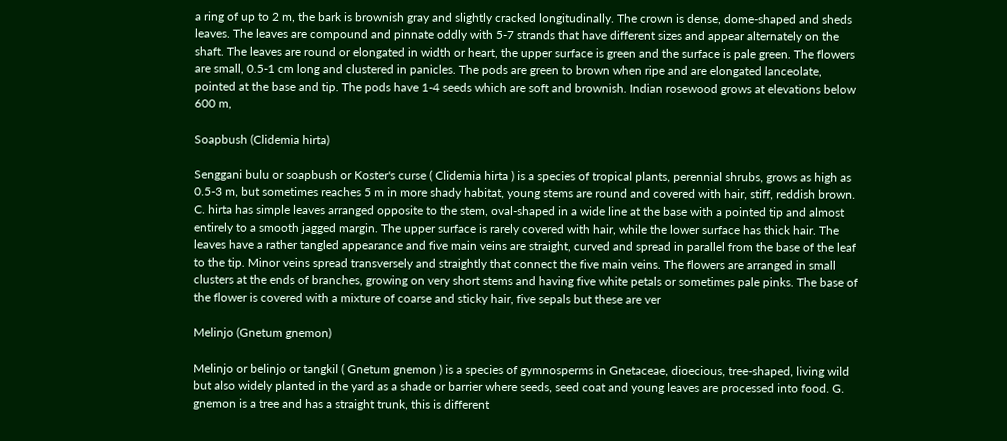a ring of up to 2 m, the bark is brownish gray and slightly cracked longitudinally. The crown is dense, dome-shaped and sheds leaves. The leaves are compound and pinnate oddly with 5-7 strands that have different sizes and appear alternately on the shaft. The leaves are round or elongated in width or heart, the upper surface is green and the surface is pale green. The flowers are small, 0.5-1 cm long and clustered in panicles. The pods are green to brown when ripe and are elongated lanceolate, pointed at the base and tip. The pods have 1-4 seeds which are soft and brownish. Indian rosewood grows at elevations below 600 m,

Soapbush (Clidemia hirta)

Senggani bulu or soapbush or Koster's curse ( Clidemia hirta ) is a species of tropical plants, perennial shrubs, grows as high as 0.5-3 m, but sometimes reaches 5 m in more shady habitat, young stems are round and covered with hair, stiff, reddish brown. C. hirta has simple leaves arranged opposite to the stem, oval-shaped in a wide line at the base with a pointed tip and almost entirely to a smooth jagged margin. The upper surface is rarely covered with hair, while the lower surface has thick hair. The leaves have a rather tangled appearance and five main veins are straight, curved and spread in parallel from the base of the leaf to the tip. Minor veins spread transversely and straightly that connect the five main veins. The flowers are arranged in small clusters at the ends of branches, growing on very short stems and having five white petals or sometimes pale pinks. The base of the flower is covered with a mixture of coarse and sticky hair, five sepals but these are ver

Melinjo (Gnetum gnemon)

Melinjo or belinjo or tangkil ( Gnetum gnemon ) is a species of gymnosperms in Gnetaceae, dioecious, tree-shaped, living wild but also widely planted in the yard as a shade or barrier where seeds, seed coat and young leaves are processed into food. G. gnemon is a tree and has a straight trunk, this is different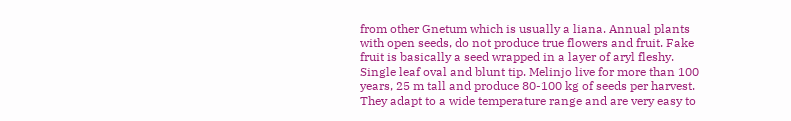from other Gnetum which is usually a liana. Annual plants with open seeds, do not produce true flowers and fruit. Fake fruit is basically a seed wrapped in a layer of aryl fleshy. Single leaf oval and blunt tip. Melinjo live for more than 100 years, 25 m tall and produce 80-100 kg of seeds per harvest. They adapt to a wide temperature range and are very easy to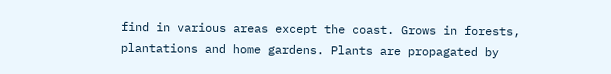find in various areas except the coast. Grows in forests, plantations and home gardens. Plants are propagated by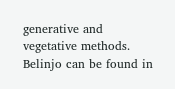generative and vegetative methods. Belinjo can be found in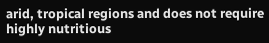arid, tropical regions and does not require highly nutritious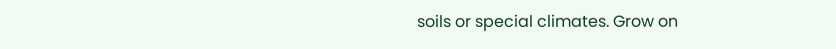soils or special climates. Grow on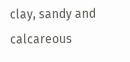clay, sandy and calcareous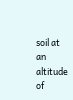soil at an altitude of